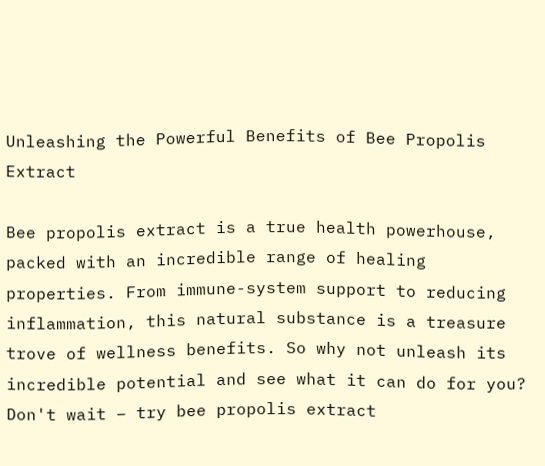Unleashing the Powerful Benefits of Bee Propolis Extract

Bee propolis extract is a true health powerhouse, packed with an incredible range of healing properties. From immune-system support to reducing inflammation, this natural substance is a treasure trove of wellness benefits. So why not unleash its incredible potential and see what it can do for you? Don't wait – try bee propolis extract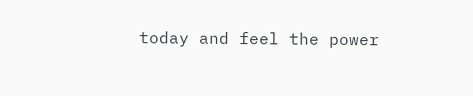today and feel the power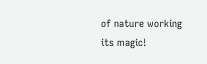of nature working its magic!